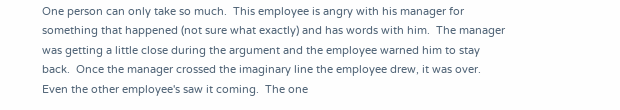One person can only take so much.  This employee is angry with his manager for something that happened (not sure what exactly) and has words with him.  The manager was getting a little close during the argument and the employee warned him to stay back.  Once the manager crossed the imaginary line the employee drew, it was over.  Even the other employee's saw it coming.  The one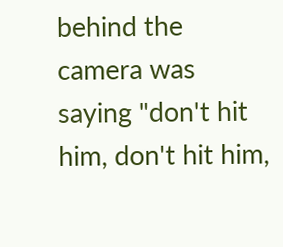behind the camera was saying "don't hit him, don't hit him,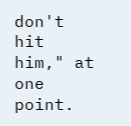don't hit him," at one point.